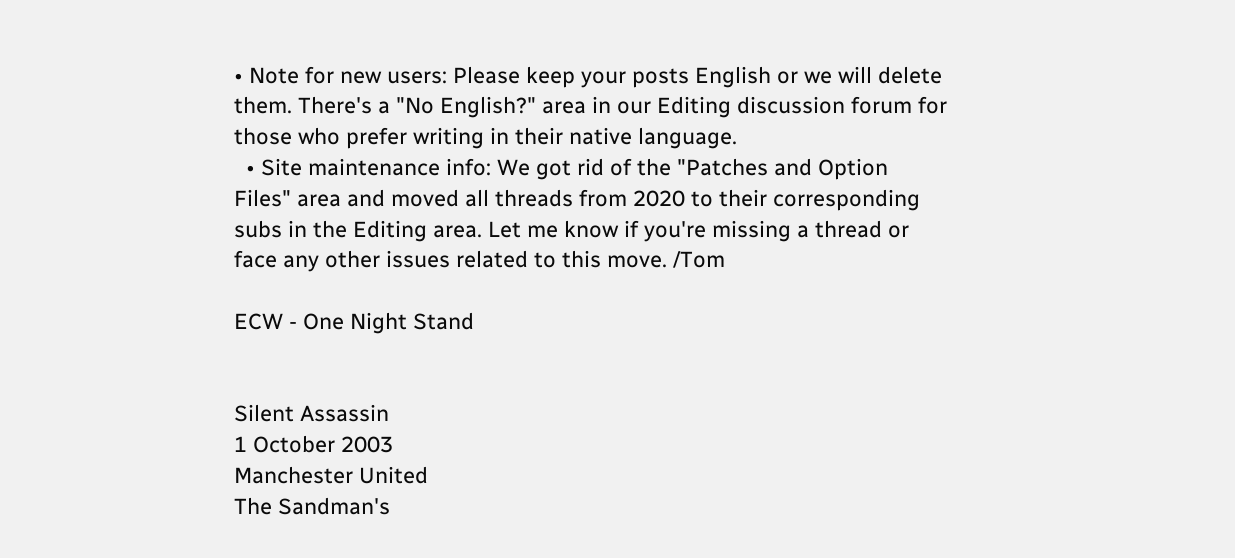• Note for new users: Please keep your posts English or we will delete them. There's a "No English?" area in our Editing discussion forum for those who prefer writing in their native language.
  • Site maintenance info: We got rid of the "Patches and Option Files" area and moved all threads from 2020 to their corresponding subs in the Editing area. Let me know if you're missing a thread or face any other issues related to this move. /Tom

ECW - One Night Stand


Silent Assassin
1 October 2003
Manchester United
The Sandman's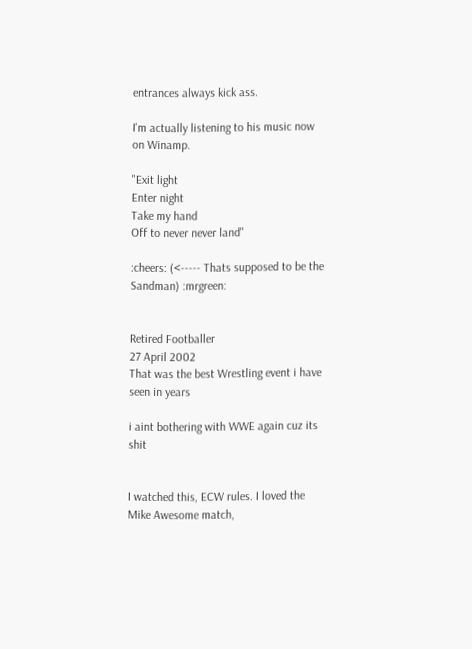entrances always kick ass.

I'm actually listening to his music now on Winamp.

"Exit light
Enter night
Take my hand
Off to never never land"

:cheers: (<----- Thats supposed to be the Sandman) :mrgreen:


Retired Footballer
27 April 2002
That was the best Wrestling event i have seen in years

i aint bothering with WWE again cuz its shit


I watched this, ECW rules. I loved the Mike Awesome match,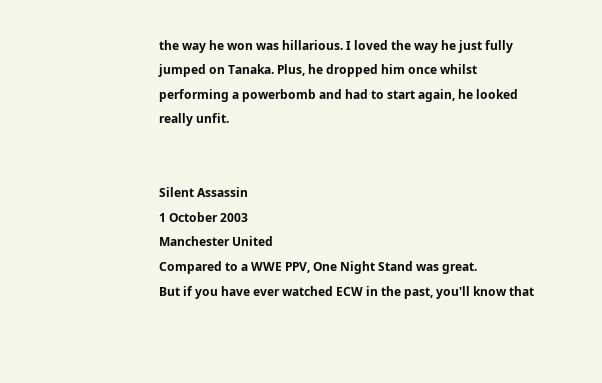the way he won was hillarious. I loved the way he just fully jumped on Tanaka. Plus, he dropped him once whilst performing a powerbomb and had to start again, he looked really unfit.


Silent Assassin
1 October 2003
Manchester United
Compared to a WWE PPV, One Night Stand was great.
But if you have ever watched ECW in the past, you'll know that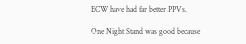ECW have had far better PPVs.

One Night Stand was good because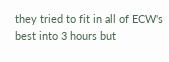they tried to fit in all of ECW's best into 3 hours but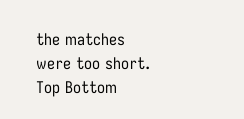the matches were too short.
Top Bottom